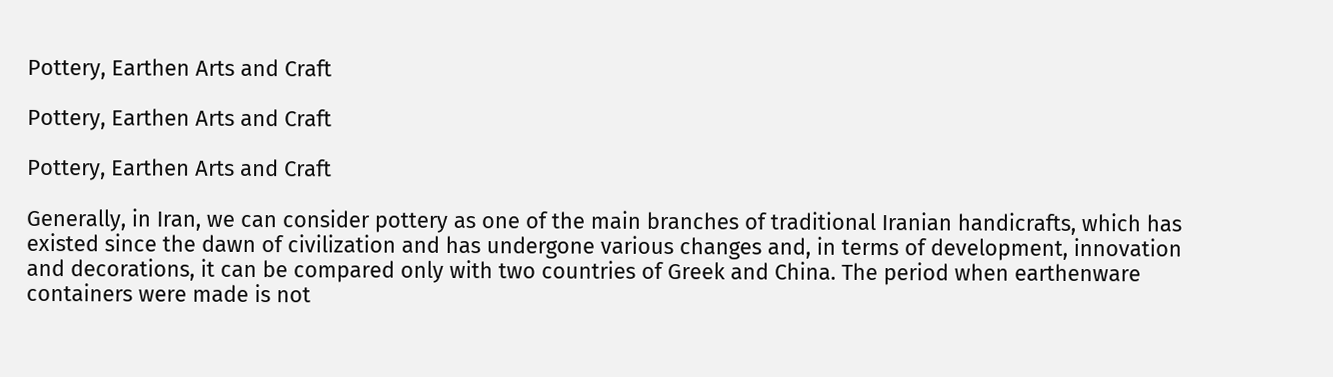Pottery, Earthen Arts and Craft

Pottery, Earthen Arts and Craft

Pottery, Earthen Arts and Craft

Generally, in Iran, we can consider pottery as one of the main branches of traditional Iranian handicrafts, which has existed since the dawn of civilization and has undergone various changes and, in terms of development, innovation and decorations, it can be compared only with two countries of Greek and China. The period when earthenware containers were made is not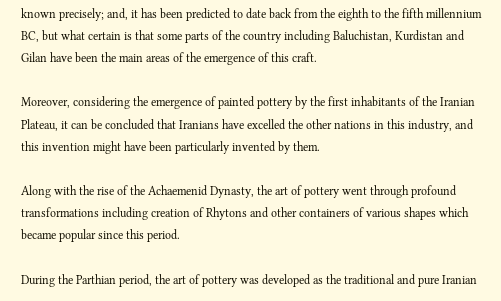known precisely; and, it has been predicted to date back from the eighth to the fifth millennium BC, but what certain is that some parts of the country including Baluchistan, Kurdistan and Gilan have been the main areas of the emergence of this craft.

Moreover, considering the emergence of painted pottery by the first inhabitants of the Iranian Plateau, it can be concluded that Iranians have excelled the other nations in this industry, and this invention might have been particularly invented by them.

Along with the rise of the Achaemenid Dynasty, the art of pottery went through profound transformations including creation of Rhytons and other containers of various shapes which became popular since this period.

During the Parthian period, the art of pottery was developed as the traditional and pure Iranian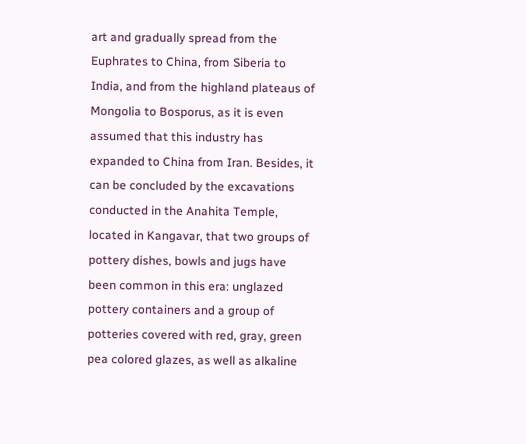art and gradually spread from the Euphrates to China, from Siberia to India, and from the highland plateaus of Mongolia to Bosporus, as it is even assumed that this industry has expanded to China from Iran. Besides, it can be concluded by the excavations conducted in the Anahita Temple, located in Kangavar, that two groups of pottery dishes, bowls and jugs have been common in this era: unglazed pottery containers and a group of potteries covered with red, gray, green pea colored glazes, as well as alkaline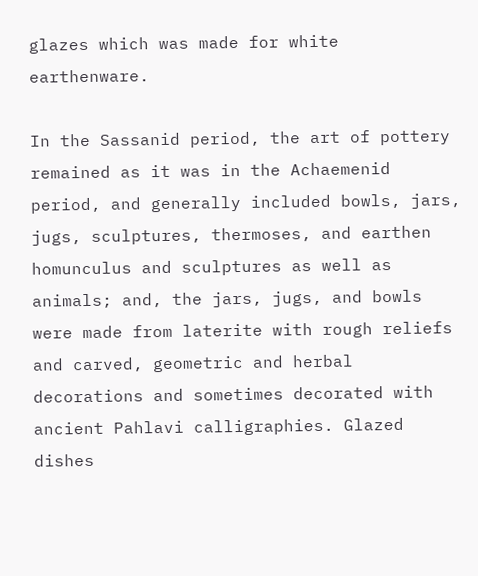glazes which was made for white earthenware.

In the Sassanid period, the art of pottery remained as it was in the Achaemenid period, and generally included bowls, jars, jugs, sculptures, thermoses, and earthen homunculus and sculptures as well as animals; and, the jars, jugs, and bowls were made from laterite with rough reliefs and carved, geometric and herbal decorations and sometimes decorated with ancient Pahlavi calligraphies. Glazed dishes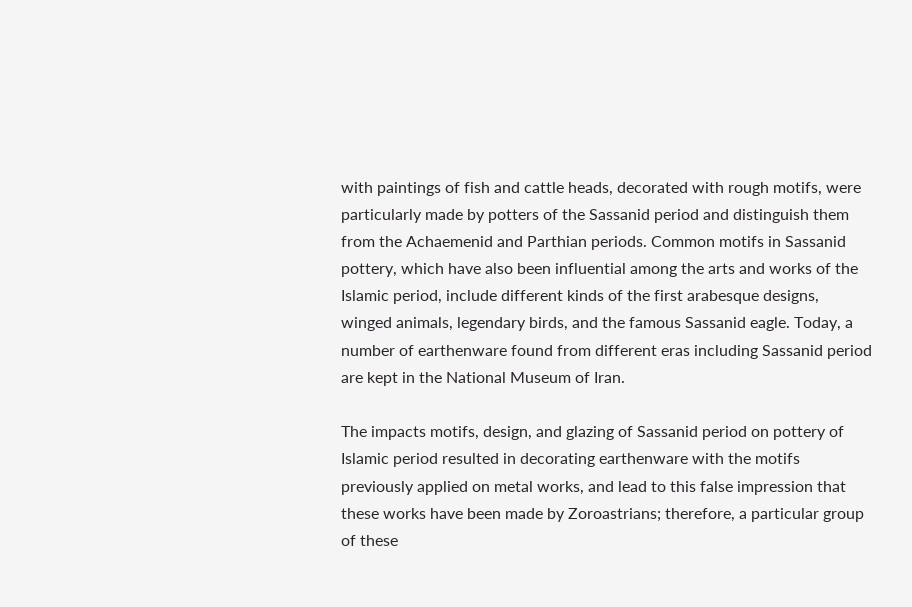with paintings of fish and cattle heads, decorated with rough motifs, were particularly made by potters of the Sassanid period and distinguish them from the Achaemenid and Parthian periods. Common motifs in Sassanid pottery, which have also been influential among the arts and works of the Islamic period, include different kinds of the first arabesque designs, winged animals, legendary birds, and the famous Sassanid eagle. Today, a number of earthenware found from different eras including Sassanid period are kept in the National Museum of Iran.

The impacts motifs, design, and glazing of Sassanid period on pottery of Islamic period resulted in decorating earthenware with the motifs previously applied on metal works, and lead to this false impression that these works have been made by Zoroastrians; therefore, a particular group of these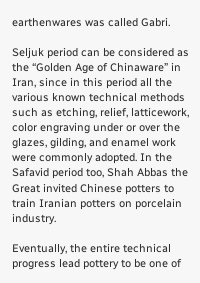earthenwares was called Gabri.

Seljuk period can be considered as the “Golden Age of Chinaware” in Iran, since in this period all the various known technical methods such as etching, relief, latticework, color engraving under or over the glazes, gilding, and enamel work were commonly adopted. In the Safavid period too, Shah Abbas the Great invited Chinese potters to train Iranian potters on porcelain industry.

Eventually, the entire technical progress lead pottery to be one of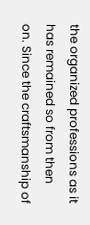the organized professions as it has remained so from then on. Since the craftsmanship of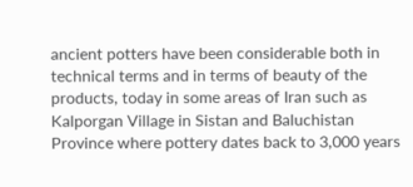ancient potters have been considerable both in technical terms and in terms of beauty of the products, today in some areas of Iran such as Kalporgan Village in Sistan and Baluchistan Province where pottery dates back to 3,000 years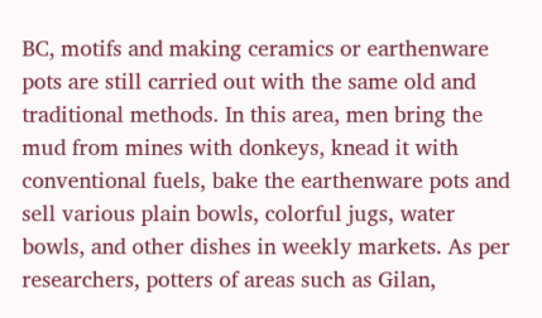BC, motifs and making ceramics or earthenware pots are still carried out with the same old and traditional methods. In this area, men bring the mud from mines with donkeys, knead it with conventional fuels, bake the earthenware pots and sell various plain bowls, colorful jugs, water bowls, and other dishes in weekly markets. As per researchers, potters of areas such as Gilan,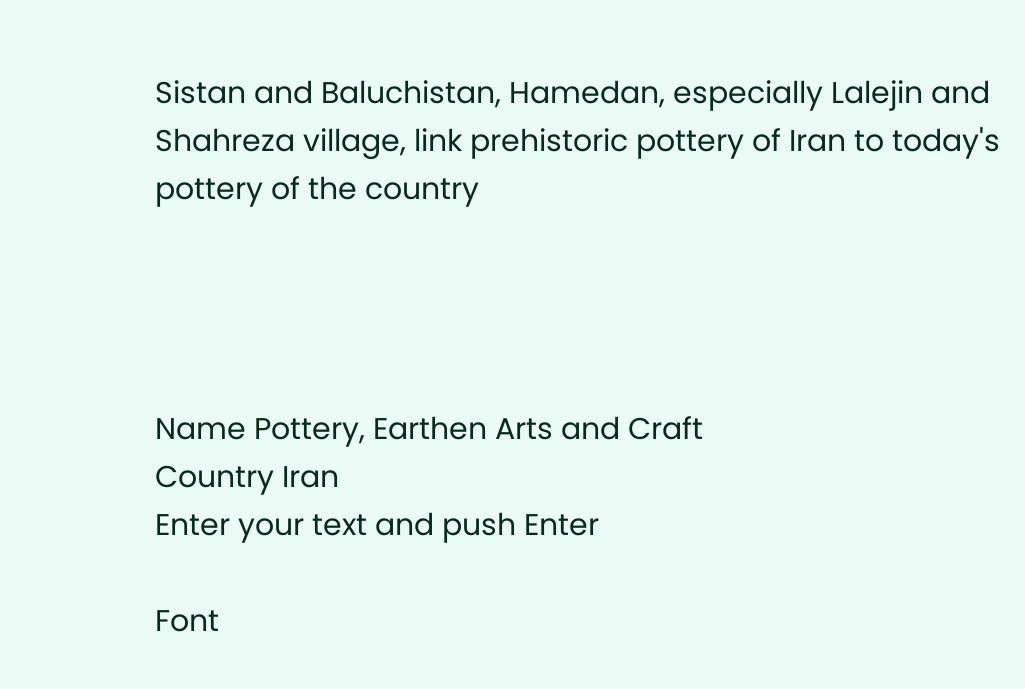Sistan and Baluchistan, Hamedan, especially Lalejin and Shahreza village, link prehistoric pottery of Iran to today's pottery of the country




Name Pottery, Earthen Arts and Craft
Country Iran
Enter your text and push Enter

Font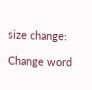size change:

Change word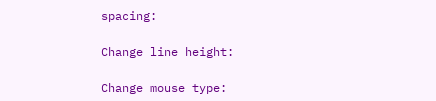spacing:

Change line height:

Change mouse type: